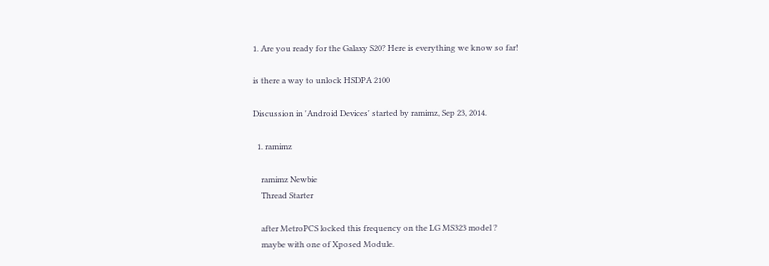1. Are you ready for the Galaxy S20? Here is everything we know so far!

is there a way to unlock HSDPA 2100

Discussion in 'Android Devices' started by ramimz, Sep 23, 2014.

  1. ramimz

    ramimz Newbie
    Thread Starter

    after MetroPCS locked this frequency on the LG MS323 model ?
    maybe with one of Xposed Module.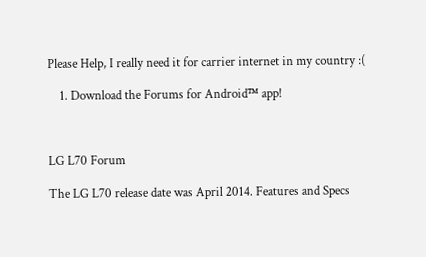Please Help, I really need it for carrier internet in my country :(

    1. Download the Forums for Android™ app!



LG L70 Forum

The LG L70 release date was April 2014. Features and Specs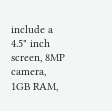include a 4.5" inch screen, 8MP camera, 1GB RAM,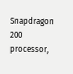Snapdragon 200 processor,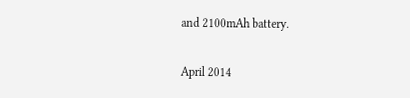and 2100mAh battery.

April 2014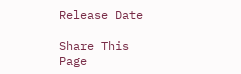Release Date

Share This Page